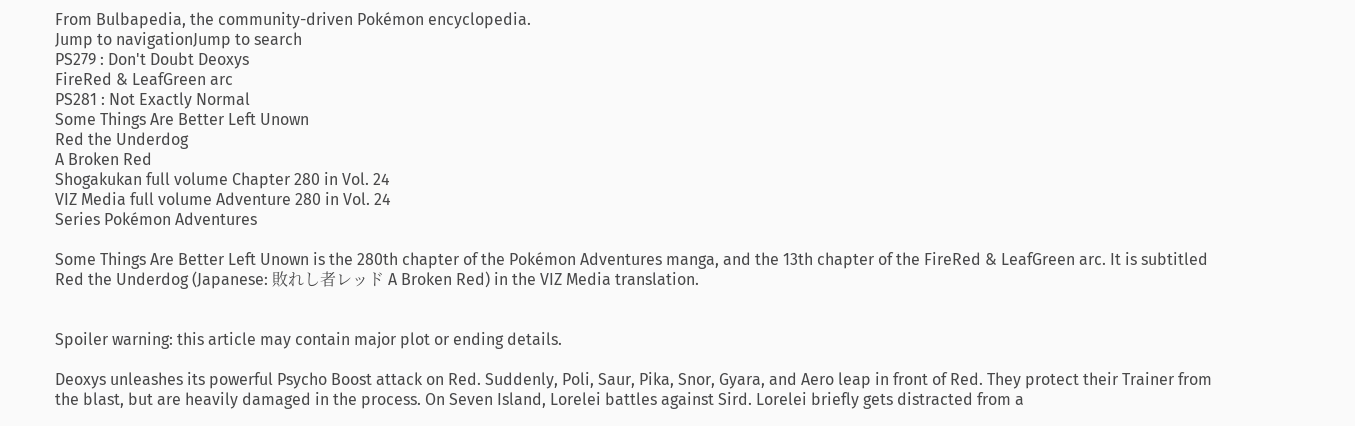From Bulbapedia, the community-driven Pokémon encyclopedia.
Jump to navigationJump to search
PS279 : Don't Doubt Deoxys
FireRed & LeafGreen arc
PS281 : Not Exactly Normal
Some Things Are Better Left Unown
Red the Underdog
A Broken Red
Shogakukan full volume Chapter 280 in Vol. 24
VIZ Media full volume Adventure 280 in Vol. 24
Series Pokémon Adventures

Some Things Are Better Left Unown is the 280th chapter of the Pokémon Adventures manga, and the 13th chapter of the FireRed & LeafGreen arc. It is subtitled Red the Underdog (Japanese: 敗れし者レッド A Broken Red) in the VIZ Media translation.


Spoiler warning: this article may contain major plot or ending details.

Deoxys unleashes its powerful Psycho Boost attack on Red. Suddenly, Poli, Saur, Pika, Snor, Gyara, and Aero leap in front of Red. They protect their Trainer from the blast, but are heavily damaged in the process. On Seven Island, Lorelei battles against Sird. Lorelei briefly gets distracted from a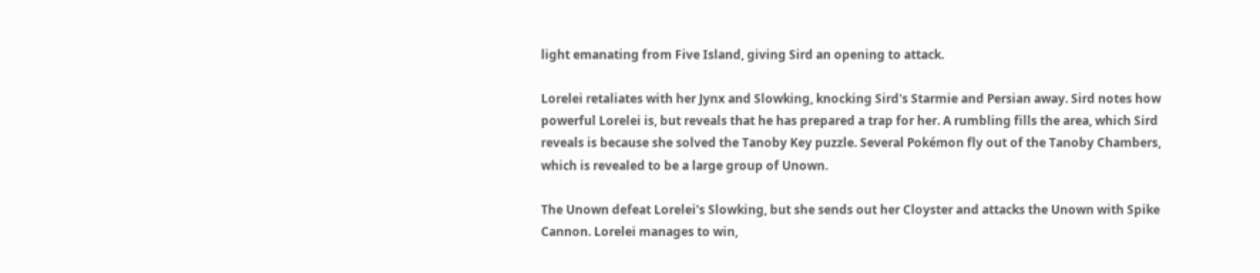light emanating from Five Island, giving Sird an opening to attack.

Lorelei retaliates with her Jynx and Slowking, knocking Sird's Starmie and Persian away. Sird notes how powerful Lorelei is, but reveals that he has prepared a trap for her. A rumbling fills the area, which Sird reveals is because she solved the Tanoby Key puzzle. Several Pokémon fly out of the Tanoby Chambers, which is revealed to be a large group of Unown.

The Unown defeat Lorelei's Slowking, but she sends out her Cloyster and attacks the Unown with Spike Cannon. Lorelei manages to win,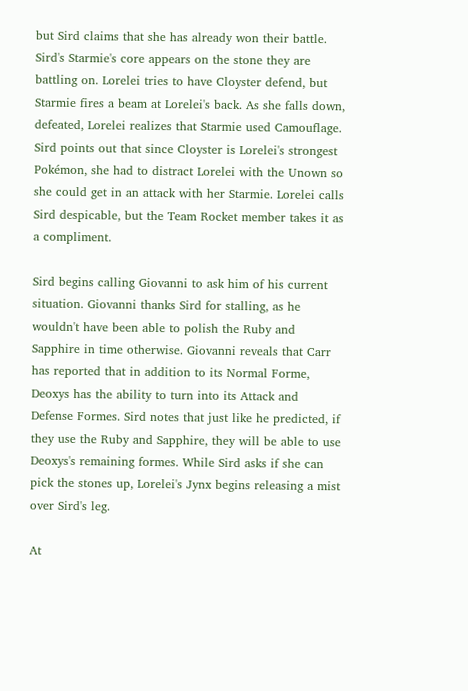but Sird claims that she has already won their battle. Sird's Starmie's core appears on the stone they are battling on. Lorelei tries to have Cloyster defend, but Starmie fires a beam at Lorelei's back. As she falls down, defeated, Lorelei realizes that Starmie used Camouflage. Sird points out that since Cloyster is Lorelei's strongest Pokémon, she had to distract Lorelei with the Unown so she could get in an attack with her Starmie. Lorelei calls Sird despicable, but the Team Rocket member takes it as a compliment.

Sird begins calling Giovanni to ask him of his current situation. Giovanni thanks Sird for stalling, as he wouldn't have been able to polish the Ruby and Sapphire in time otherwise. Giovanni reveals that Carr has reported that in addition to its Normal Forme, Deoxys has the ability to turn into its Attack and Defense Formes. Sird notes that just like he predicted, if they use the Ruby and Sapphire, they will be able to use Deoxys's remaining formes. While Sird asks if she can pick the stones up, Lorelei's Jynx begins releasing a mist over Sird's leg.

At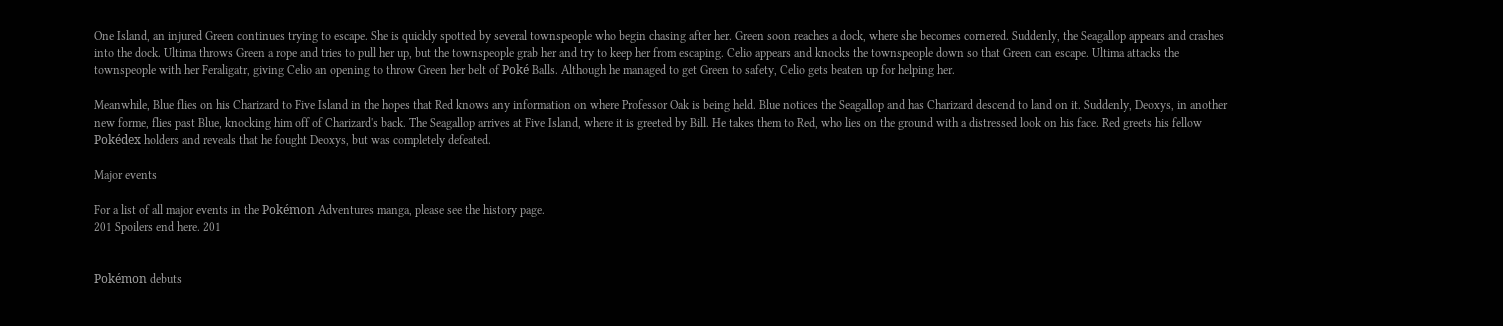One Island, an injured Green continues trying to escape. She is quickly spotted by several townspeople who begin chasing after her. Green soon reaches a dock, where she becomes cornered. Suddenly, the Seagallop appears and crashes into the dock. Ultima throws Green a rope and tries to pull her up, but the townspeople grab her and try to keep her from escaping. Celio appears and knocks the townspeople down so that Green can escape. Ultima attacks the townspeople with her Feraligatr, giving Celio an opening to throw Green her belt of Poké Balls. Although he managed to get Green to safety, Celio gets beaten up for helping her.

Meanwhile, Blue flies on his Charizard to Five Island in the hopes that Red knows any information on where Professor Oak is being held. Blue notices the Seagallop and has Charizard descend to land on it. Suddenly, Deoxys, in another new forme, flies past Blue, knocking him off of Charizard's back. The Seagallop arrives at Five Island, where it is greeted by Bill. He takes them to Red, who lies on the ground with a distressed look on his face. Red greets his fellow Pokédex holders and reveals that he fought Deoxys, but was completely defeated.

Major events

For a list of all major events in the Pokémon Adventures manga, please see the history page.
201 Spoilers end here. 201


Pokémon debuts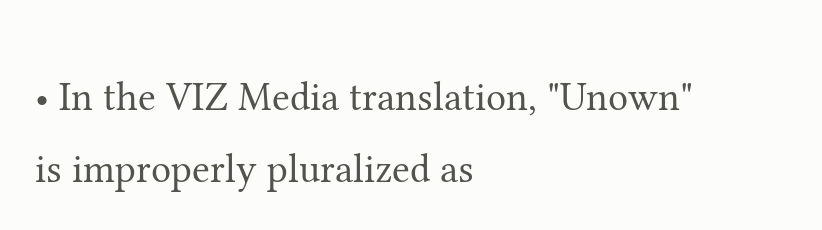• In the VIZ Media translation, "Unown" is improperly pluralized as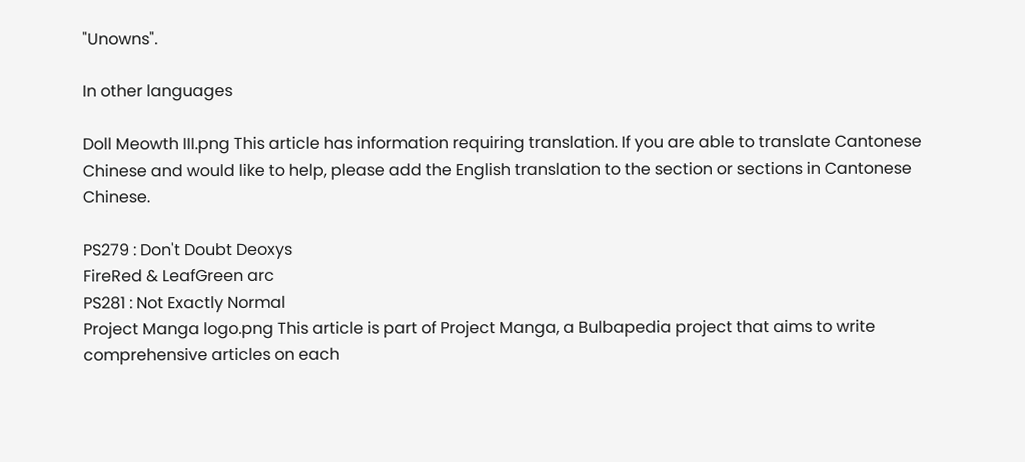"Unowns".

In other languages

Doll Meowth III.png This article has information requiring translation. If you are able to translate Cantonese Chinese and would like to help, please add the English translation to the section or sections in Cantonese Chinese.

PS279 : Don't Doubt Deoxys
FireRed & LeafGreen arc
PS281 : Not Exactly Normal
Project Manga logo.png This article is part of Project Manga, a Bulbapedia project that aims to write comprehensive articles on each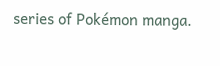series of Pokémon manga.